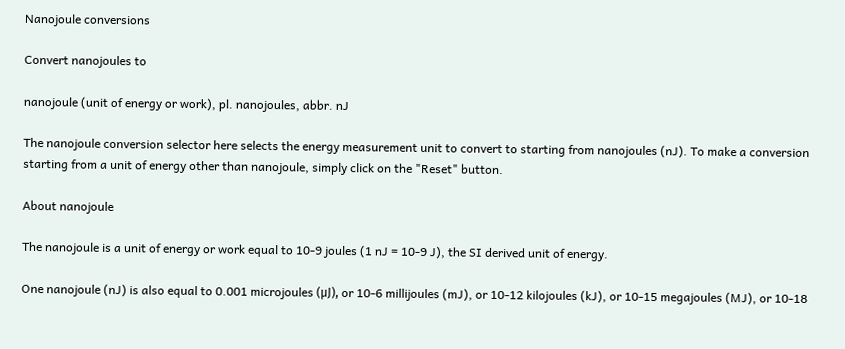Nanojoule conversions

Convert nanojoules to

nanojoule (unit of energy or work), pl. nanojoules, abbr. nJ

The nanojoule conversion selector here selects the energy measurement unit to convert to starting from nanojoules (nJ). To make a conversion starting from a unit of energy other than nanojoule, simply click on the "Reset" button.

About nanojoule

The nanojoule is a unit of energy or work equal to 10-9 joules (1 nJ = 10-9 J), the SI derived unit of energy.

One nanojoule (nJ) is also equal to 0.001 microjoules (μJ), or 10-6 millijoules (mJ), or 10-12 kilojoules (kJ), or 10-15 megajoules (MJ), or 10-18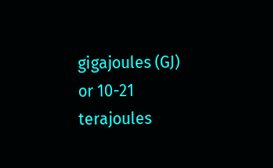gigajoules (GJ) or 10-21 terajoules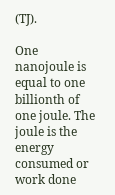(TJ).

One nanojoule is equal to one billionth of one joule. The joule is the energy consumed or work done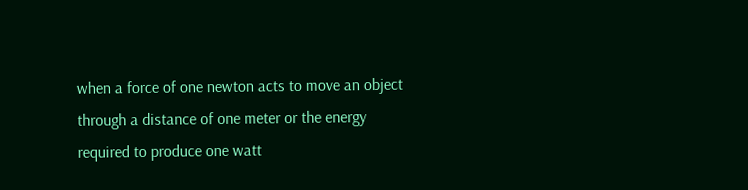when a force of one newton acts to move an object through a distance of one meter or the energy required to produce one watt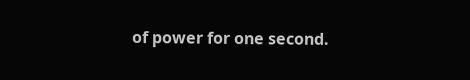of power for one second.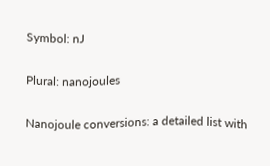Symbol: nJ

Plural: nanojoules

Nanojoule conversions: a detailed list with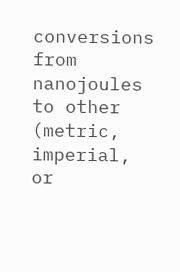conversions from nanojoules to other (metric, imperial, or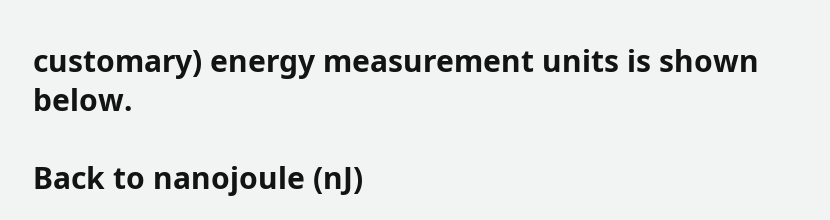customary) energy measurement units is shown below.

Back to nanojoule (nJ)